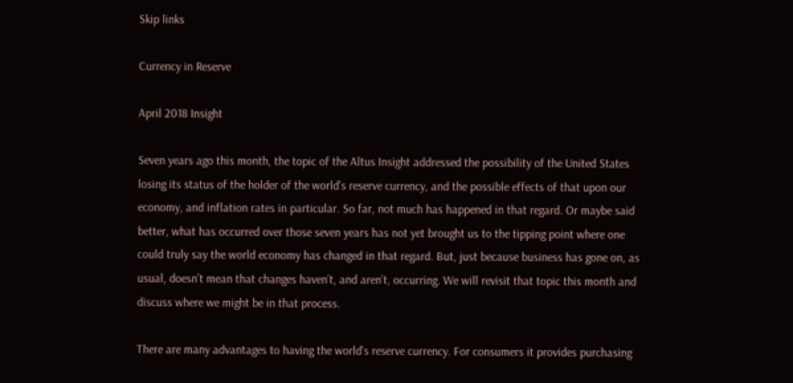Skip links

Currency in Reserve

April 2018 Insight

Seven years ago this month, the topic of the Altus Insight addressed the possibility of the United States losing its status of the holder of the world’s reserve currency, and the possible effects of that upon our economy, and inflation rates in particular. So far, not much has happened in that regard. Or maybe said better, what has occurred over those seven years has not yet brought us to the tipping point where one could truly say the world economy has changed in that regard. But, just because business has gone on, as usual, doesn’t mean that changes haven’t, and aren’t, occurring. We will revisit that topic this month and discuss where we might be in that process.

There are many advantages to having the world’s reserve currency. For consumers it provides purchasing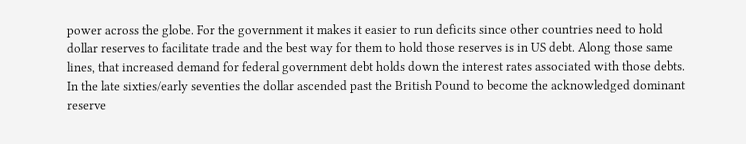power across the globe. For the government it makes it easier to run deficits since other countries need to hold dollar reserves to facilitate trade and the best way for them to hold those reserves is in US debt. Along those same lines, that increased demand for federal government debt holds down the interest rates associated with those debts. In the late sixties/early seventies the dollar ascended past the British Pound to become the acknowledged dominant reserve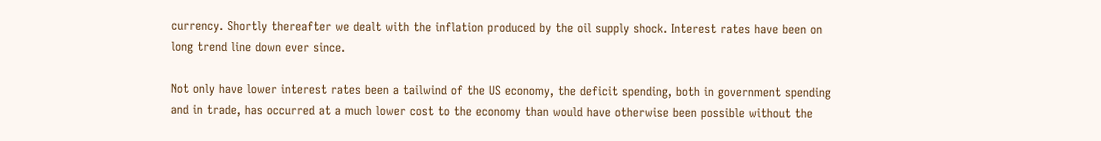currency. Shortly thereafter we dealt with the inflation produced by the oil supply shock. Interest rates have been on long trend line down ever since.

Not only have lower interest rates been a tailwind of the US economy, the deficit spending, both in government spending and in trade, has occurred at a much lower cost to the economy than would have otherwise been possible without the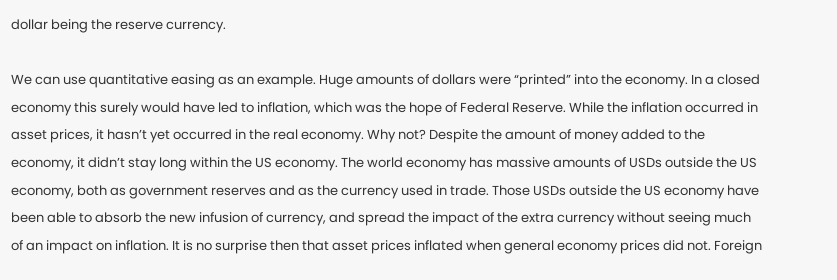dollar being the reserve currency.

We can use quantitative easing as an example. Huge amounts of dollars were “printed” into the economy. In a closed economy this surely would have led to inflation, which was the hope of Federal Reserve. While the inflation occurred in asset prices, it hasn’t yet occurred in the real economy. Why not? Despite the amount of money added to the economy, it didn’t stay long within the US economy. The world economy has massive amounts of USDs outside the US economy, both as government reserves and as the currency used in trade. Those USDs outside the US economy have been able to absorb the new infusion of currency, and spread the impact of the extra currency without seeing much of an impact on inflation. It is no surprise then that asset prices inflated when general economy prices did not. Foreign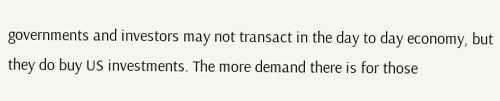governments and investors may not transact in the day to day economy, but they do buy US investments. The more demand there is for those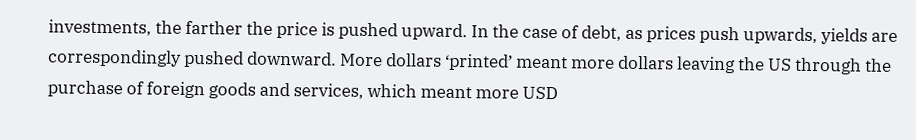investments, the farther the price is pushed upward. In the case of debt, as prices push upwards, yields are correspondingly pushed downward. More dollars ‘printed’ meant more dollars leaving the US through the purchase of foreign goods and services, which meant more USD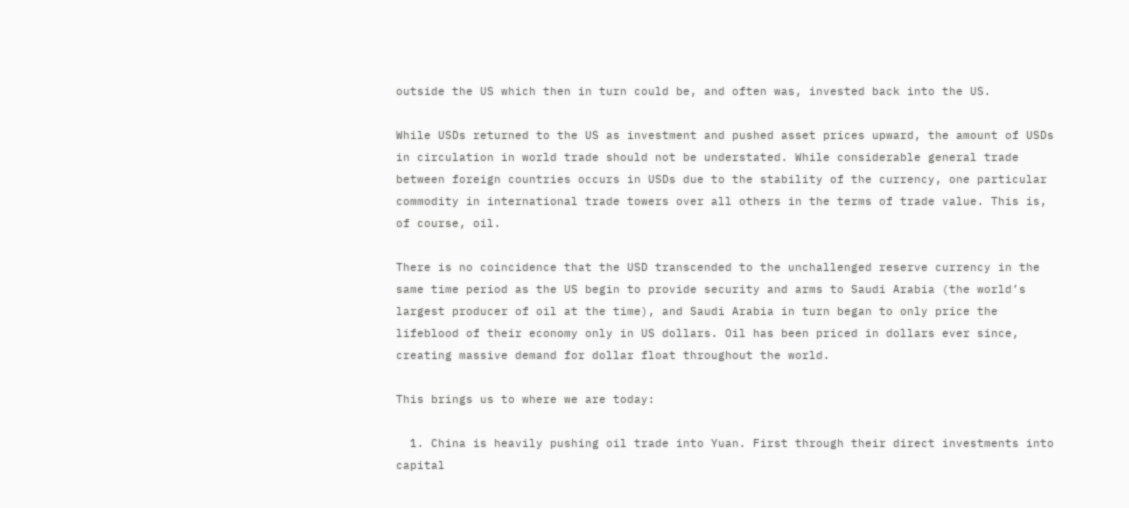outside the US which then in turn could be, and often was, invested back into the US.

While USDs returned to the US as investment and pushed asset prices upward, the amount of USDs in circulation in world trade should not be understated. While considerable general trade between foreign countries occurs in USDs due to the stability of the currency, one particular commodity in international trade towers over all others in the terms of trade value. This is, of course, oil.

There is no coincidence that the USD transcended to the unchallenged reserve currency in the same time period as the US begin to provide security and arms to Saudi Arabia (the world’s largest producer of oil at the time), and Saudi Arabia in turn began to only price the lifeblood of their economy only in US dollars. Oil has been priced in dollars ever since, creating massive demand for dollar float throughout the world.

This brings us to where we are today:

  1. China is heavily pushing oil trade into Yuan. First through their direct investments into capital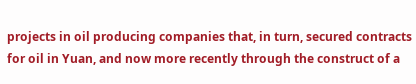projects in oil producing companies that, in turn, secured contracts for oil in Yuan, and now more recently through the construct of a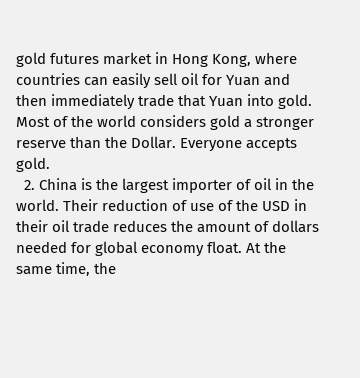gold futures market in Hong Kong, where countries can easily sell oil for Yuan and then immediately trade that Yuan into gold. Most of the world considers gold a stronger reserve than the Dollar. Everyone accepts gold.
  2. China is the largest importer of oil in the world. Their reduction of use of the USD in their oil trade reduces the amount of dollars needed for global economy float. At the same time, the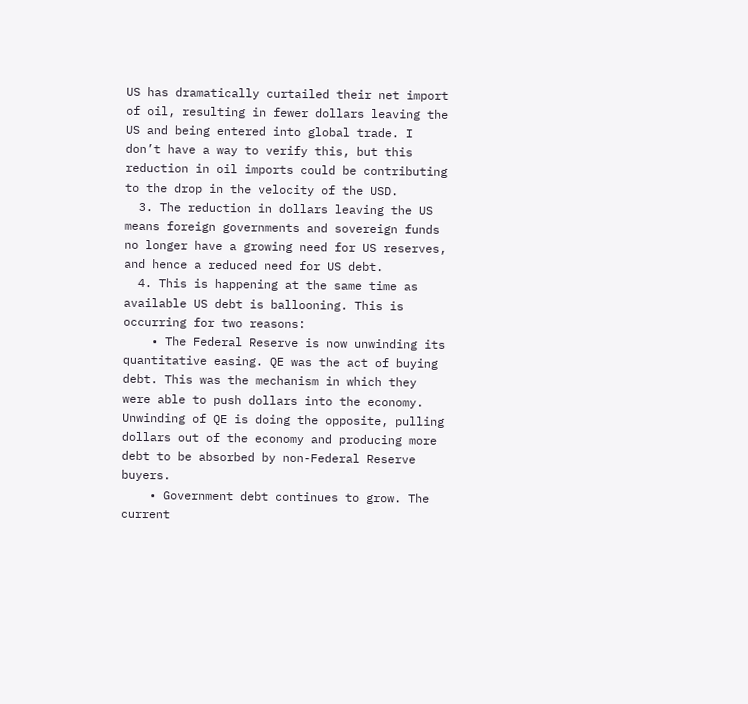US has dramatically curtailed their net import of oil, resulting in fewer dollars leaving the US and being entered into global trade. I don’t have a way to verify this, but this reduction in oil imports could be contributing to the drop in the velocity of the USD.
  3. The reduction in dollars leaving the US means foreign governments and sovereign funds no longer have a growing need for US reserves, and hence a reduced need for US debt.
  4. This is happening at the same time as available US debt is ballooning. This is occurring for two reasons:
    • The Federal Reserve is now unwinding its quantitative easing. QE was the act of buying debt. This was the mechanism in which they were able to push dollars into the economy. Unwinding of QE is doing the opposite, pulling dollars out of the economy and producing more debt to be absorbed by non-Federal Reserve buyers.
    • Government debt continues to grow. The current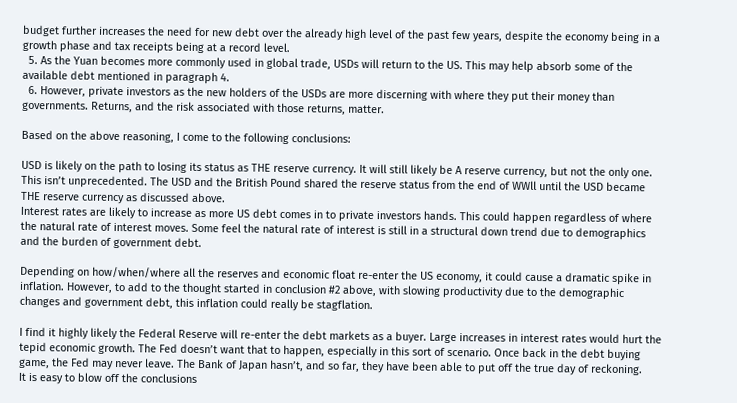budget further increases the need for new debt over the already high level of the past few years, despite the economy being in a growth phase and tax receipts being at a record level.
  5. As the Yuan becomes more commonly used in global trade, USDs will return to the US. This may help absorb some of the available debt mentioned in paragraph 4.
  6. However, private investors as the new holders of the USDs are more discerning with where they put their money than governments. Returns, and the risk associated with those returns, matter.

Based on the above reasoning, I come to the following conclusions:

USD is likely on the path to losing its status as THE reserve currency. It will still likely be A reserve currency, but not the only one. This isn’t unprecedented. The USD and the British Pound shared the reserve status from the end of WWll until the USD became THE reserve currency as discussed above.
Interest rates are likely to increase as more US debt comes in to private investors hands. This could happen regardless of where the natural rate of interest moves. Some feel the natural rate of interest is still in a structural down trend due to demographics and the burden of government debt.

Depending on how/when/where all the reserves and economic float re-enter the US economy, it could cause a dramatic spike in inflation. However, to add to the thought started in conclusion #2 above, with slowing productivity due to the demographic changes and government debt, this inflation could really be stagflation.

I find it highly likely the Federal Reserve will re-enter the debt markets as a buyer. Large increases in interest rates would hurt the tepid economic growth. The Fed doesn’t want that to happen, especially in this sort of scenario. Once back in the debt buying game, the Fed may never leave. The Bank of Japan hasn’t, and so far, they have been able to put off the true day of reckoning.
It is easy to blow off the conclusions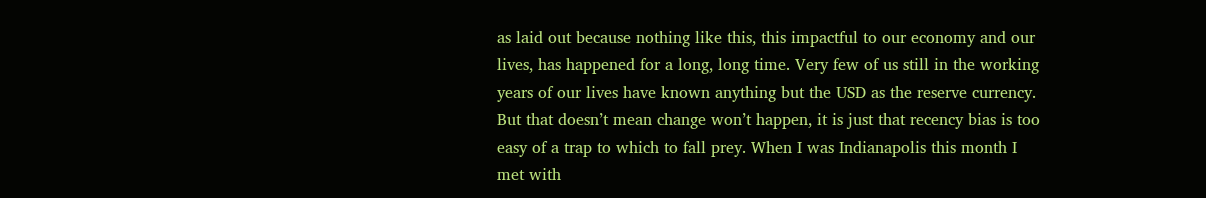as laid out because nothing like this, this impactful to our economy and our lives, has happened for a long, long time. Very few of us still in the working years of our lives have known anything but the USD as the reserve currency. But that doesn’t mean change won’t happen, it is just that recency bias is too easy of a trap to which to fall prey. When I was Indianapolis this month I met with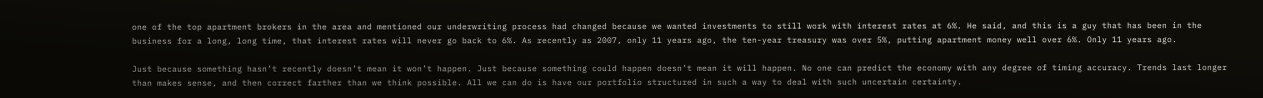one of the top apartment brokers in the area and mentioned our underwriting process had changed because we wanted investments to still work with interest rates at 6%. He said, and this is a guy that has been in the business for a long, long time, that interest rates will never go back to 6%. As recently as 2007, only 11 years ago, the ten-year treasury was over 5%, putting apartment money well over 6%. Only 11 years ago.

Just because something hasn’t recently doesn’t mean it won’t happen. Just because something could happen doesn’t mean it will happen. No one can predict the economy with any degree of timing accuracy. Trends last longer than makes sense, and then correct farther than we think possible. All we can do is have our portfolio structured in such a way to deal with such uncertain certainty.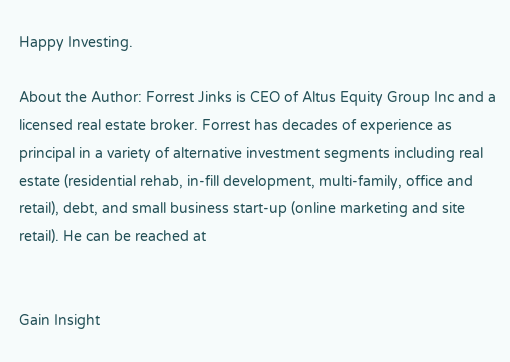Happy Investing.

About the Author: Forrest Jinks is CEO of Altus Equity Group Inc and a licensed real estate broker. Forrest has decades of experience as principal in a variety of alternative investment segments including real estate (residential rehab, in-fill development, multi-family, office and retail), debt, and small business start-up (online marketing and site retail). He can be reached at


Gain Insight